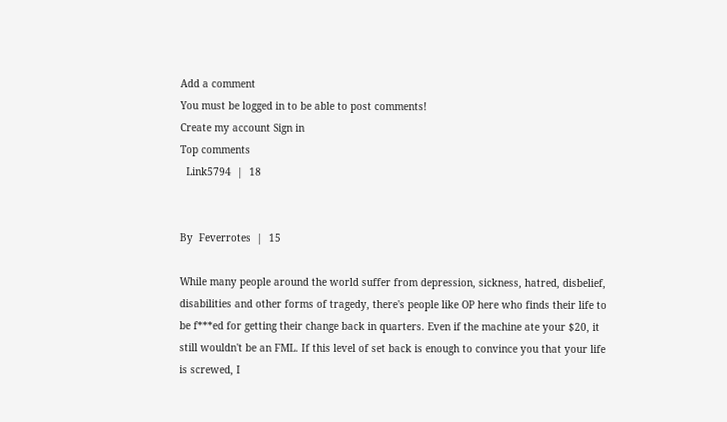Add a comment
You must be logged in to be able to post comments!
Create my account Sign in
Top comments
  Link5794  |  18


By  Feverrotes  |  15

While many people around the world suffer from depression, sickness, hatred, disbelief, disabilities and other forms of tragedy, there's people like OP here who finds their life to be f***ed for getting their change back in quarters. Even if the machine ate your $20, it still wouldn't be an FML. If this level of set back is enough to convince you that your life is screwed, I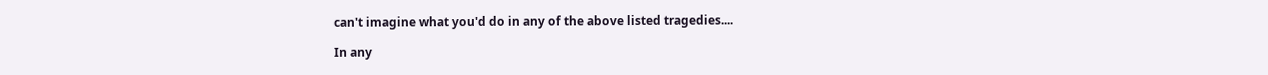can't imagine what you'd do in any of the above listed tragedies....

In any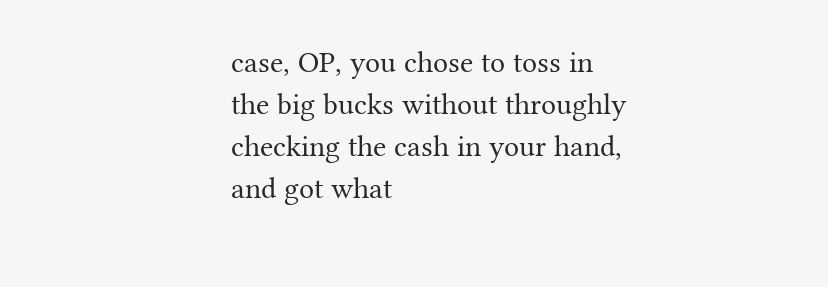case, OP, you chose to toss in the big bucks without throughly checking the cash in your hand, and got what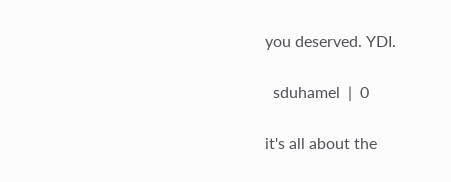you deserved. YDI.

  sduhamel  |  0

it's all about the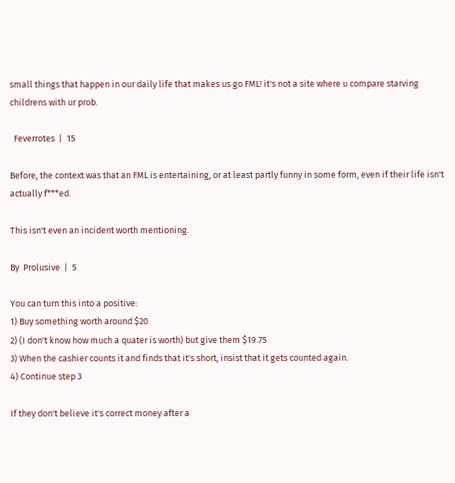small things that happen in our daily life that makes us go FML! it's not a site where u compare starving childrens with ur prob.

  Feverrotes  |  15

Before, the context was that an FML is entertaining, or at least partly funny in some form, even if their life isn't actually f***ed.

This isn't even an incident worth mentioning.

By  Prolusive  |  5

You can turn this into a positive:
1) Buy something worth around $20
2) (I don't know how much a quater is worth) but give them $19.75
3) When the cashier counts it and finds that it's short, insist that it gets counted again.
4) Continue step 3

If they don't believe it's correct money after a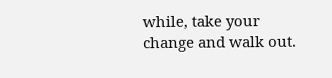while, take your change and walk out.